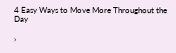4 Easy Ways to Move More Throughout the Day

›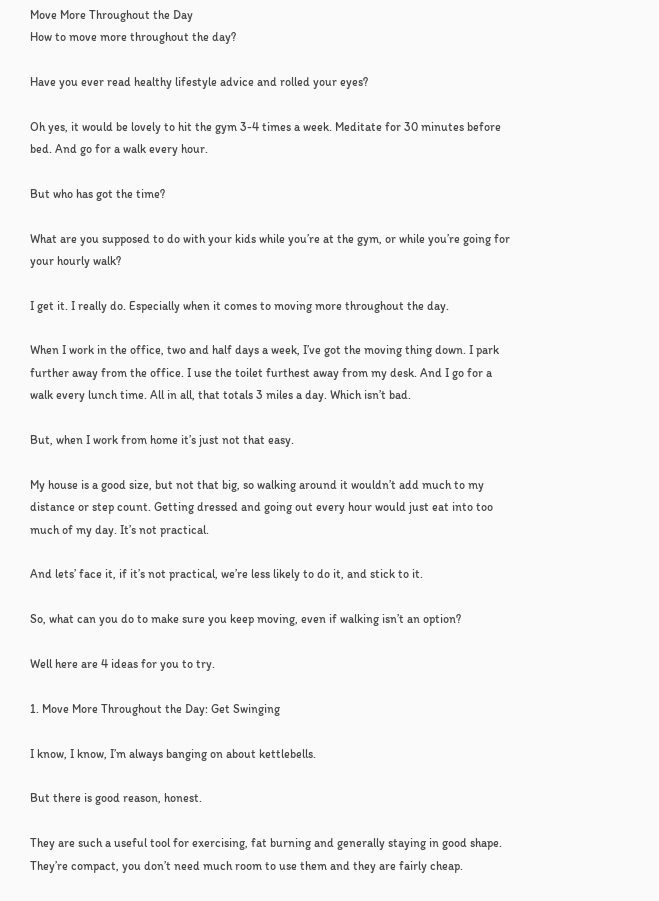Move More Throughout the Day
How to move more throughout the day?

Have you ever read healthy lifestyle advice and rolled your eyes?

Oh yes, it would be lovely to hit the gym 3-4 times a week. Meditate for 30 minutes before bed. And go for a walk every hour.

But who has got the time?

What are you supposed to do with your kids while you’re at the gym, or while you’re going for your hourly walk?

I get it. I really do. Especially when it comes to moving more throughout the day.

When I work in the office, two and half days a week, I’ve got the moving thing down. I park further away from the office. I use the toilet furthest away from my desk. And I go for a walk every lunch time. All in all, that totals 3 miles a day. Which isn’t bad.

But, when I work from home it’s just not that easy.

My house is a good size, but not that big, so walking around it wouldn’t add much to my distance or step count. Getting dressed and going out every hour would just eat into too much of my day. It’s not practical.

And lets’ face it, if it’s not practical, we’re less likely to do it, and stick to it.

So, what can you do to make sure you keep moving, even if walking isn’t an option?

Well here are 4 ideas for you to try.

1. Move More Throughout the Day: Get Swinging

I know, I know, I’m always banging on about kettlebells.

But there is good reason, honest.

They are such a useful tool for exercising, fat burning and generally staying in good shape. They’re compact, you don’t need much room to use them and they are fairly cheap.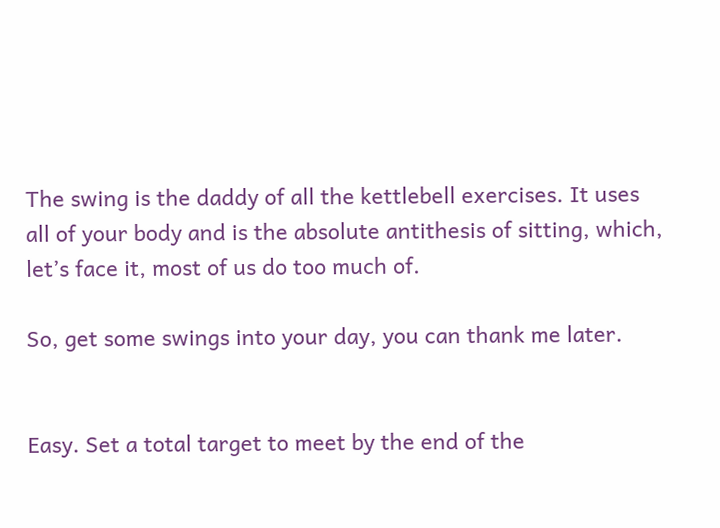The swing is the daddy of all the kettlebell exercises. It uses all of your body and is the absolute antithesis of sitting, which, let’s face it, most of us do too much of.

So, get some swings into your day, you can thank me later.


Easy. Set a total target to meet by the end of the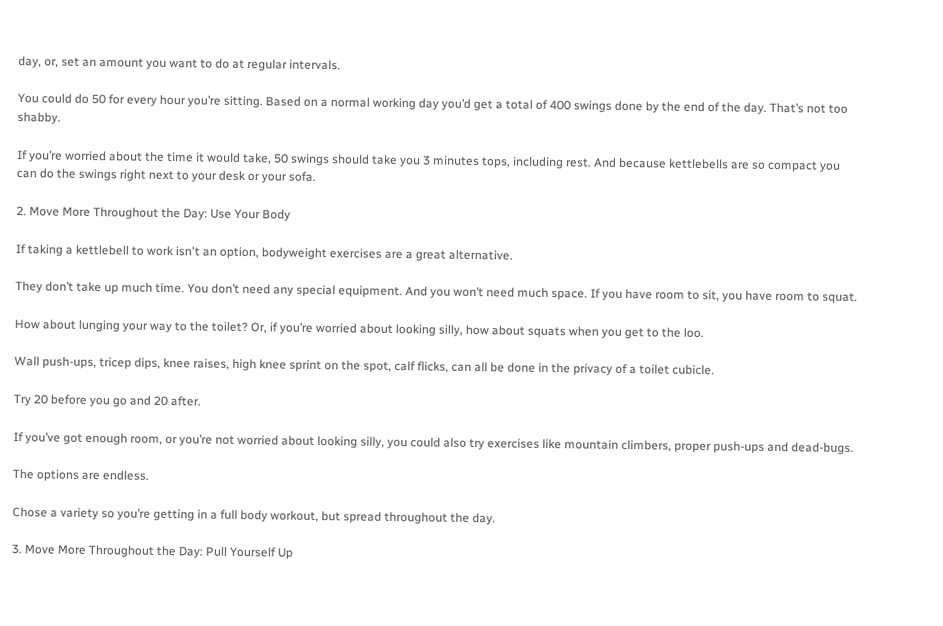day, or, set an amount you want to do at regular intervals.

You could do 50 for every hour you’re sitting. Based on a normal working day you’d get a total of 400 swings done by the end of the day. That’s not too shabby.

If you’re worried about the time it would take, 50 swings should take you 3 minutes tops, including rest. And because kettlebells are so compact you can do the swings right next to your desk or your sofa.

2. Move More Throughout the Day: Use Your Body

If taking a kettlebell to work isn't an option, bodyweight exercises are a great alternative.

They don’t take up much time. You don’t need any special equipment. And you won’t need much space. If you have room to sit, you have room to squat.

How about lunging your way to the toilet? Or, if you’re worried about looking silly, how about squats when you get to the loo.

Wall push-ups, tricep dips, knee raises, high knee sprint on the spot, calf flicks, can all be done in the privacy of a toilet cubicle.

Try 20 before you go and 20 after.

If you’ve got enough room, or you’re not worried about looking silly, you could also try exercises like mountain climbers, proper push-ups and dead-bugs.

The options are endless.

Chose a variety so you’re getting in a full body workout, but spread throughout the day.

3. Move More Throughout the Day: Pull Yourself Up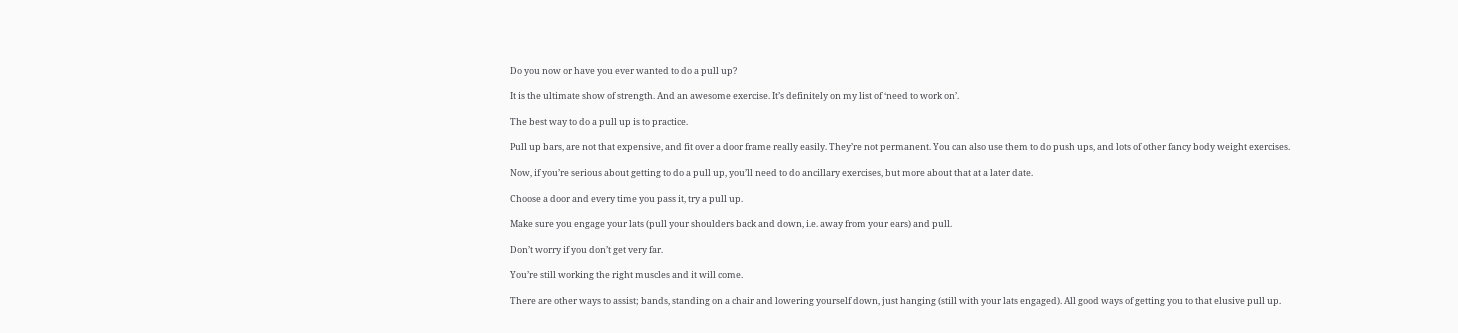Do you now or have you ever wanted to do a pull up?

It is the ultimate show of strength. And an awesome exercise. It’s definitely on my list of ‘need to work on’.

The best way to do a pull up is to practice.

Pull up bars, are not that expensive, and fit over a door frame really easily. They’re not permanent. You can also use them to do push ups, and lots of other fancy body weight exercises.

Now, if you’re serious about getting to do a pull up, you’ll need to do ancillary exercises, but more about that at a later date.

Choose a door and every time you pass it, try a pull up.

Make sure you engage your lats (pull your shoulders back and down, i.e. away from your ears) and pull.

Don’t worry if you don’t get very far.

You’re still working the right muscles and it will come.

There are other ways to assist; bands, standing on a chair and lowering yourself down, just hanging (still with your lats engaged). All good ways of getting you to that elusive pull up.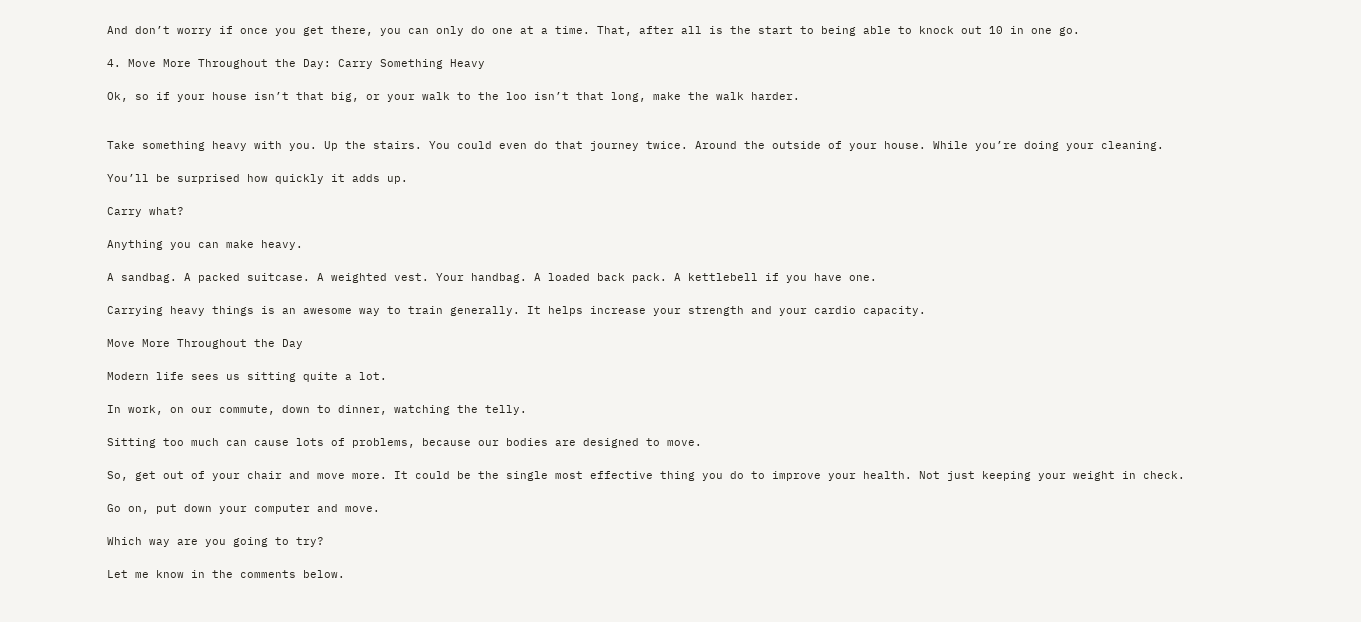And don’t worry if once you get there, you can only do one at a time. That, after all is the start to being able to knock out 10 in one go.

4. Move More Throughout the Day: Carry Something Heavy

Ok, so if your house isn’t that big, or your walk to the loo isn’t that long, make the walk harder.


Take something heavy with you. Up the stairs. You could even do that journey twice. Around the outside of your house. While you’re doing your cleaning.

You’ll be surprised how quickly it adds up.

Carry what?

Anything you can make heavy.

A sandbag. A packed suitcase. A weighted vest. Your handbag. A loaded back pack. A kettlebell if you have one.

Carrying heavy things is an awesome way to train generally. It helps increase your strength and your cardio capacity.

Move More Throughout the Day

Modern life sees us sitting quite a lot.

In work, on our commute, down to dinner, watching the telly.

Sitting too much can cause lots of problems, because our bodies are designed to move.

So, get out of your chair and move more. It could be the single most effective thing you do to improve your health. Not just keeping your weight in check.

Go on, put down your computer and move.

Which way are you going to try?

Let me know in the comments below.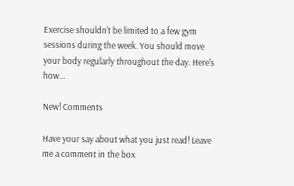Exercise shouldn't be limited to a few gym sessions during the week. You should move your body regularly throughout the day. Here's how...

New! Comments

Have your say about what you just read! Leave me a comment in the box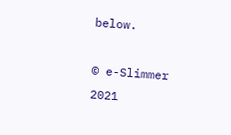below.

© e-Slimmer 2021